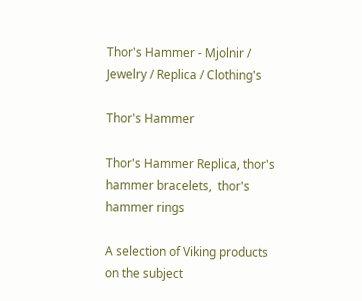Thor's Hammer - Mjolnir / Jewelry / Replica / Clothing's

Thor's Hammer

Thor's Hammer Replica, thor's hammer bracelets,  thor's hammer rings

A selection of Viking products on the subject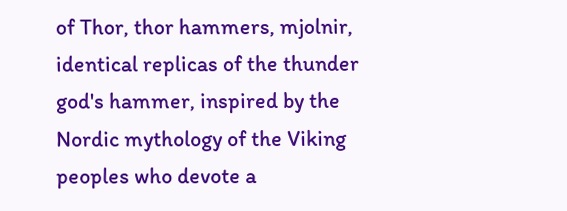of Thor, thor hammers, mjolnir, identical replicas of the thunder god's hammer, inspired by the Nordic mythology of the Viking peoples who devote a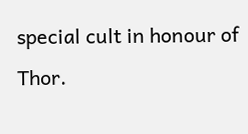special cult in honour of Thor.